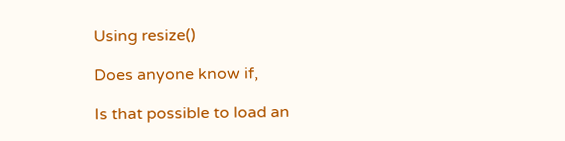Using resize()

Does anyone know if,

Is that possible to load an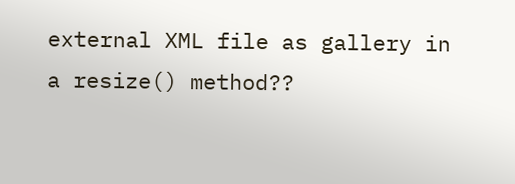external XML file as gallery in a resize() method??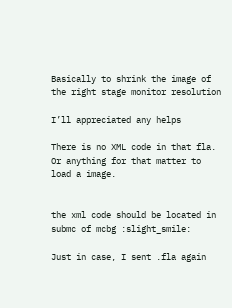Basically to shrink the image of the right stage monitor resolution

I’ll appreciated any helps

There is no XML code in that fla. Or anything for that matter to load a image.


the xml code should be located in submc of mcbg :slight_smile:

Just in case, I sent .fla again